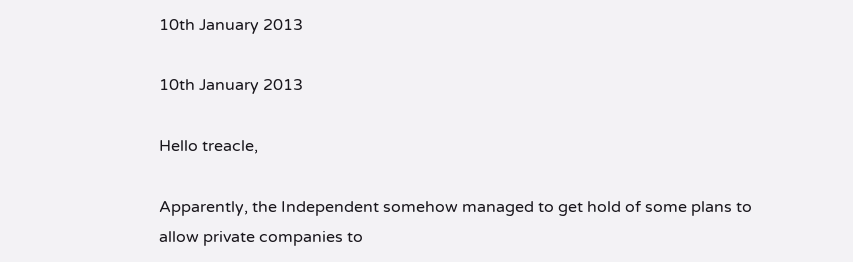10th January 2013

10th January 2013

Hello treacle,

Apparently, the Independent somehow managed to get hold of some plans to allow private companies to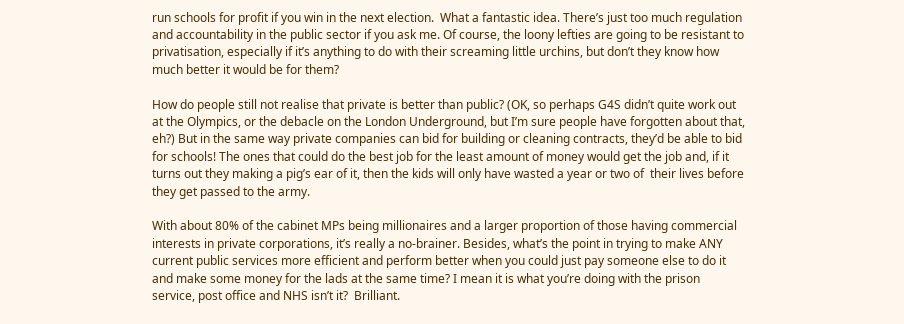run schools for profit if you win in the next election.  What a fantastic idea. There’s just too much regulation and accountability in the public sector if you ask me. Of course, the loony lefties are going to be resistant to privatisation, especially if it’s anything to do with their screaming little urchins, but don’t they know how much better it would be for them?

How do people still not realise that private is better than public? (OK, so perhaps G4S didn’t quite work out at the Olympics, or the debacle on the London Underground, but I’m sure people have forgotten about that, eh?) But in the same way private companies can bid for building or cleaning contracts, they’d be able to bid for schools! The ones that could do the best job for the least amount of money would get the job and, if it turns out they making a pig’s ear of it, then the kids will only have wasted a year or two of  their lives before they get passed to the army.

With about 80% of the cabinet MPs being millionaires and a larger proportion of those having commercial interests in private corporations, it’s really a no-brainer. Besides, what’s the point in trying to make ANY current public services more efficient and perform better when you could just pay someone else to do it and make some money for the lads at the same time? I mean it is what you’re doing with the prison service, post office and NHS isn’t it?  Brilliant.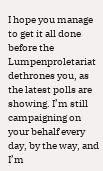I hope you manage to get it all done before the Lumpenproletariat dethrones you, as the latest polls are showing. I’m still campaigning on your behalf every day, by the way, and I’m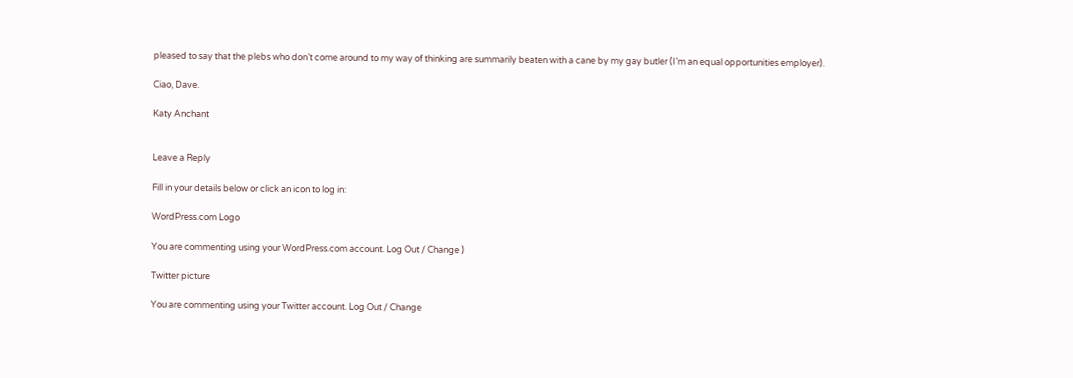pleased to say that the plebs who don’t come around to my way of thinking are summarily beaten with a cane by my gay butler (I’m an equal opportunities employer).

Ciao, Dave.

Katy Anchant


Leave a Reply

Fill in your details below or click an icon to log in:

WordPress.com Logo

You are commenting using your WordPress.com account. Log Out / Change )

Twitter picture

You are commenting using your Twitter account. Log Out / Change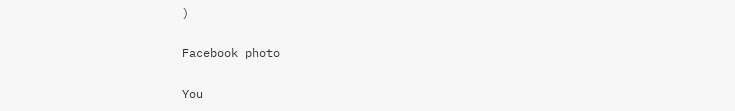)

Facebook photo

You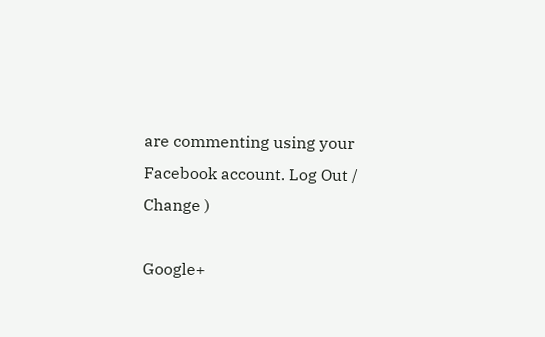are commenting using your Facebook account. Log Out / Change )

Google+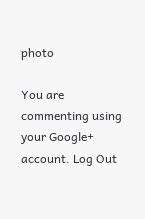photo

You are commenting using your Google+ account. Log Out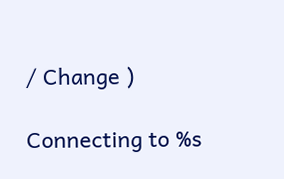/ Change )

Connecting to %s